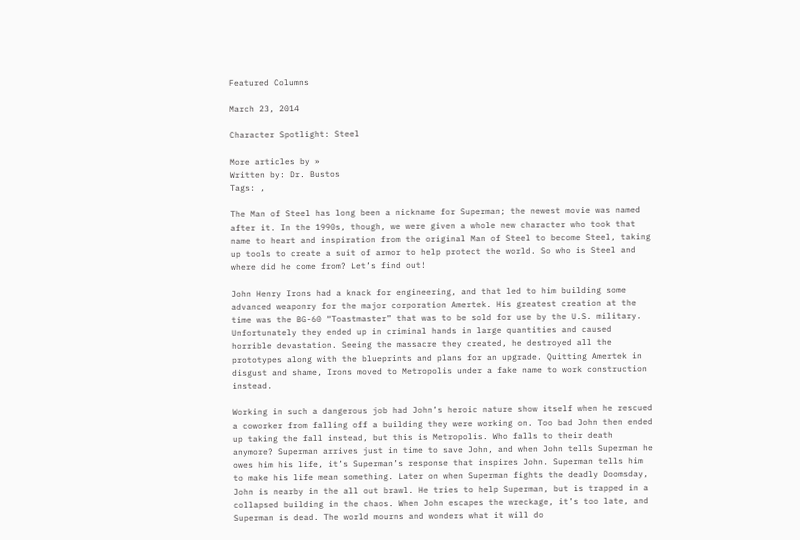Featured Columns

March 23, 2014

Character Spotlight: Steel

More articles by »
Written by: Dr. Bustos
Tags: ,

The Man of Steel has long been a nickname for Superman; the newest movie was named after it. In the 1990s, though, we were given a whole new character who took that name to heart and inspiration from the original Man of Steel to become Steel, taking up tools to create a suit of armor to help protect the world. So who is Steel and where did he come from? Let’s find out!

John Henry Irons had a knack for engineering, and that led to him building some advanced weaponry for the major corporation Amertek. His greatest creation at the time was the BG-60 “Toastmaster” that was to be sold for use by the U.S. military. Unfortunately they ended up in criminal hands in large quantities and caused horrible devastation. Seeing the massacre they created, he destroyed all the prototypes along with the blueprints and plans for an upgrade. Quitting Amertek in disgust and shame, Irons moved to Metropolis under a fake name to work construction instead.

Working in such a dangerous job had John’s heroic nature show itself when he rescued a coworker from falling off a building they were working on. Too bad John then ended up taking the fall instead, but this is Metropolis. Who falls to their death anymore? Superman arrives just in time to save John, and when John tells Superman he owes him his life, it’s Superman’s response that inspires John. Superman tells him to make his life mean something. Later on when Superman fights the deadly Doomsday, John is nearby in the all out brawl. He tries to help Superman, but is trapped in a collapsed building in the chaos. When John escapes the wreckage, it’s too late, and Superman is dead. The world mourns and wonders what it will do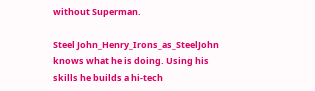without Superman.

Steel John_Henry_Irons_as_SteelJohn knows what he is doing. Using his skills he builds a hi-tech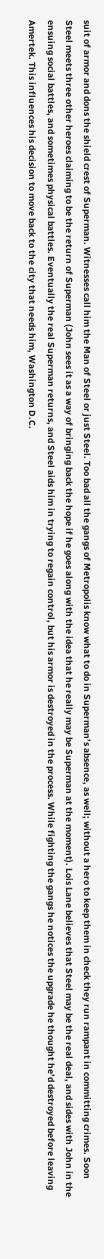suit of armor and dons the shield crest of Superman. Witnesses call him the Man of Steel or just Steel. Too bad all the gangs of Metropolis know what to do in Superman’s absence, as well; without a hero to keep them in check they run rampant in committing crimes. Soon Steel meets three other heroes claiming to be the return of Superman (John sees it as a way of bringing back the hope if he goes along with the idea that he really may be Superman at the moment). Lois Lane believes that Steel may be the real deal, and sides with John in the ensuing social battles, and sometimes physical battles. Eventually the real Superman returns, and Steel aids him in trying to regain control, but his armor is destroyed in the process. While fighting the gangs he notices the upgrade he thought he’d destroyed before leaving Amertek. This influences his decision to move back to the city that needs him, Washington D.C.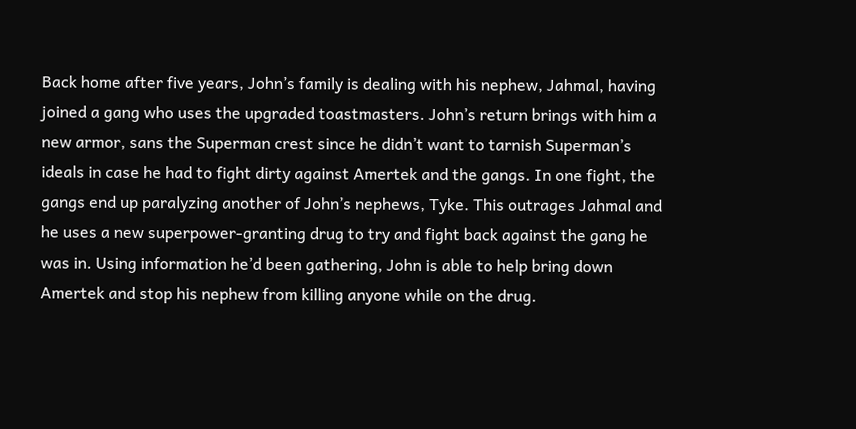Back home after five years, John’s family is dealing with his nephew, Jahmal, having joined a gang who uses the upgraded toastmasters. John’s return brings with him a new armor, sans the Superman crest since he didn’t want to tarnish Superman’s ideals in case he had to fight dirty against Amertek and the gangs. In one fight, the gangs end up paralyzing another of John’s nephews, Tyke. This outrages Jahmal and he uses a new superpower-granting drug to try and fight back against the gang he was in. Using information he’d been gathering, John is able to help bring down Amertek and stop his nephew from killing anyone while on the drug.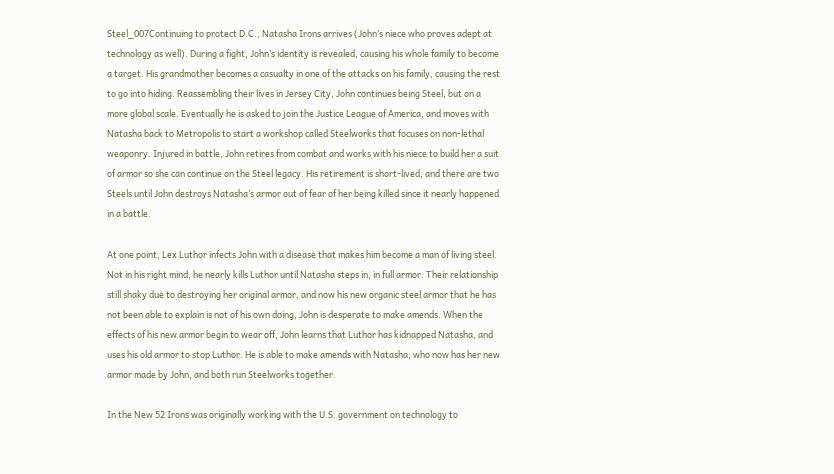Steel_007Continuing to protect D.C., Natasha Irons arrives (John’s niece who proves adept at technology as well). During a fight, John’s identity is revealed, causing his whole family to become a target. His grandmother becomes a casualty in one of the attacks on his family, causing the rest to go into hiding. Reassembling their lives in Jersey City, John continues being Steel, but on a more global scale. Eventually he is asked to join the Justice League of America, and moves with Natasha back to Metropolis to start a workshop called Steelworks that focuses on non-lethal weaponry. Injured in battle, John retires from combat and works with his niece to build her a suit of armor so she can continue on the Steel legacy. His retirement is short-lived, and there are two Steels until John destroys Natasha’s armor out of fear of her being killed since it nearly happened in a battle.

At one point, Lex Luthor infects John with a disease that makes him become a man of living steel. Not in his right mind, he nearly kills Luthor until Natasha steps in, in full armor. Their relationship still shaky due to destroying her original armor, and now his new organic steel armor that he has not been able to explain is not of his own doing, John is desperate to make amends. When the effects of his new armor begin to wear off, John learns that Luthor has kidnapped Natasha, and uses his old armor to stop Luthor. He is able to make amends with Natasha, who now has her new armor made by John, and both run Steelworks together.

In the New 52 Irons was originally working with the U.S. government on technology to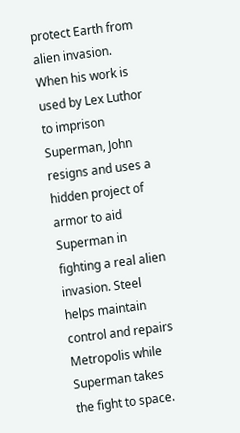protect Earth from alien invasion. When his work is used by Lex Luthor to imprison Superman, John resigns and uses a hidden project of armor to aid Superman in fighting a real alien invasion. Steel helps maintain control and repairs Metropolis while Superman takes the fight to space.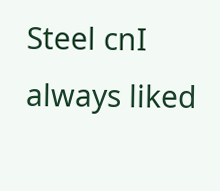Steel cnI always liked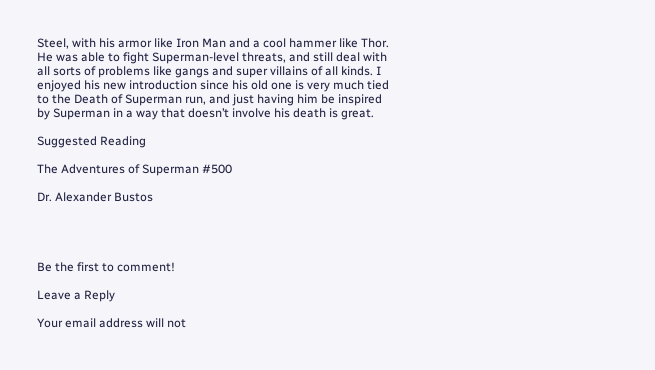Steel, with his armor like Iron Man and a cool hammer like Thor. He was able to fight Superman-level threats, and still deal with all sorts of problems like gangs and super villains of all kinds. I enjoyed his new introduction since his old one is very much tied to the Death of Superman run, and just having him be inspired by Superman in a way that doesn’t involve his death is great.

Suggested Reading

The Adventures of Superman #500

Dr. Alexander Bustos




Be the first to comment!

Leave a Reply

Your email address will not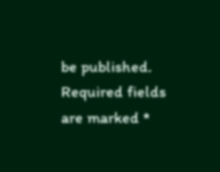be published. Required fields are marked *